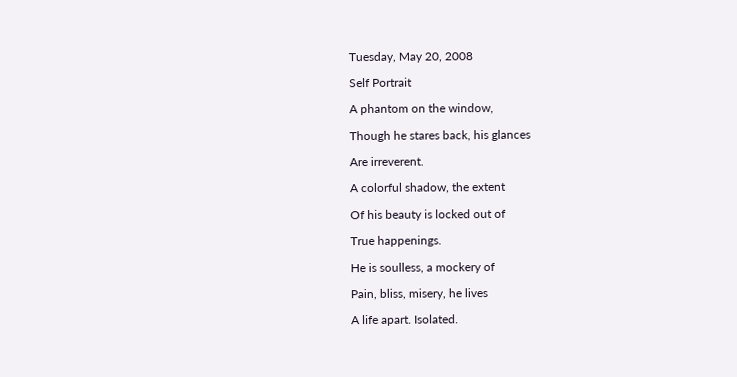Tuesday, May 20, 2008

Self Portrait

A phantom on the window,

Though he stares back, his glances

Are irreverent.

A colorful shadow, the extent

Of his beauty is locked out of

True happenings.

He is soulless, a mockery of

Pain, bliss, misery, he lives

A life apart. Isolated.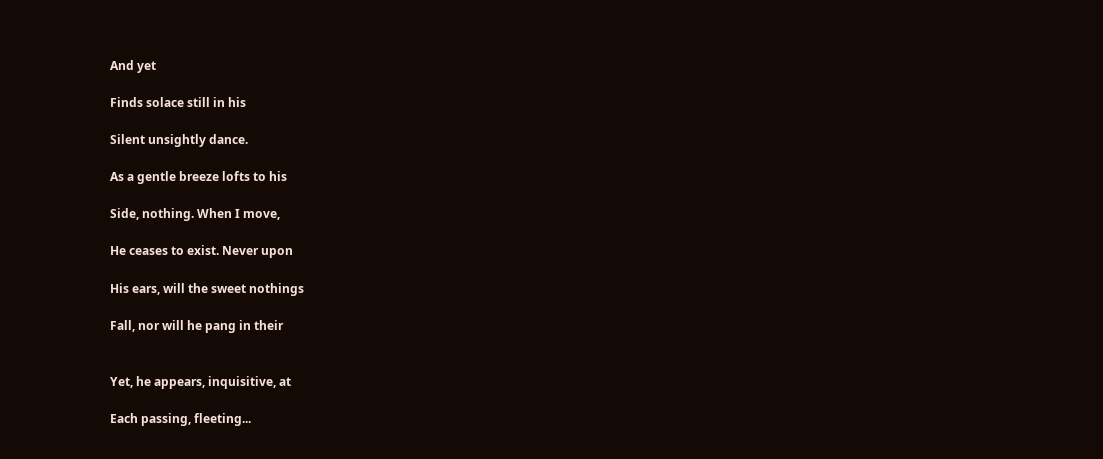And yet

Finds solace still in his

Silent unsightly dance.

As a gentle breeze lofts to his

Side, nothing. When I move,

He ceases to exist. Never upon

His ears, will the sweet nothings

Fall, nor will he pang in their


Yet, he appears, inquisitive, at

Each passing, fleeting...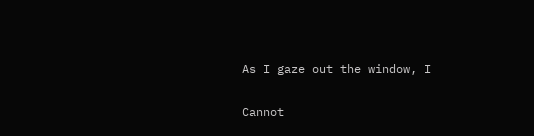As I gaze out the window, I

Cannot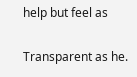help but feel as

Transparent as he.